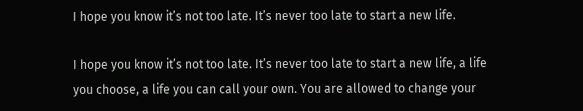I hope you know it’s not too late. It’s never too late to start a new life.

I hope you know it’s not too late. It’s never too late to start a new life, a life you choose, a life you can call your own. You are allowed to change your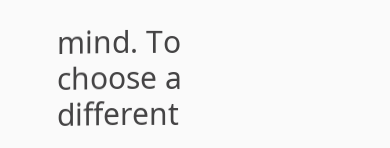mind. To choose a different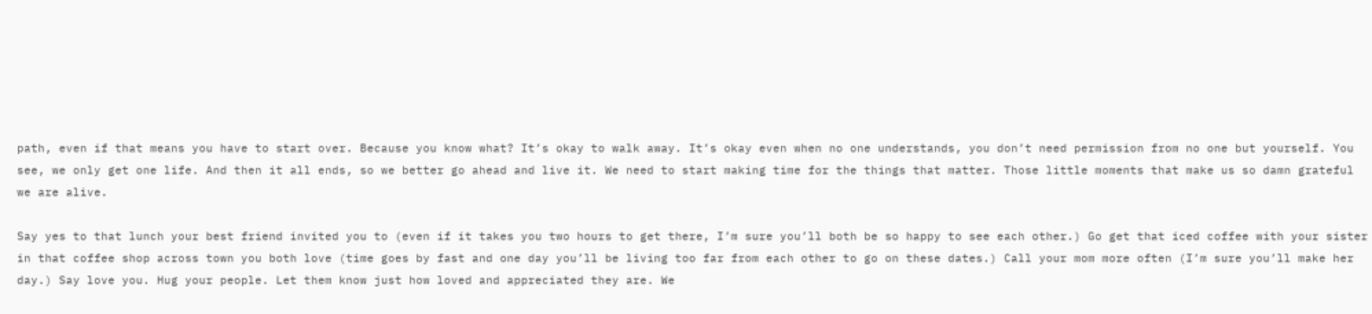path, even if that means you have to start over. Because you know what? It’s okay to walk away. It’s okay even when no one understands, you don’t need permission from no one but yourself. You see, we only get one life. And then it all ends, so we better go ahead and live it. We need to start making time for the things that matter. Those little moments that make us so damn grateful we are alive.

Say yes to that lunch your best friend invited you to (even if it takes you two hours to get there, I’m sure you’ll both be so happy to see each other.) Go get that iced coffee with your sister in that coffee shop across town you both love (time goes by fast and one day you’ll be living too far from each other to go on these dates.) Call your mom more often (I’m sure you’ll make her day.) Say love you. Hug your people. Let them know just how loved and appreciated they are. We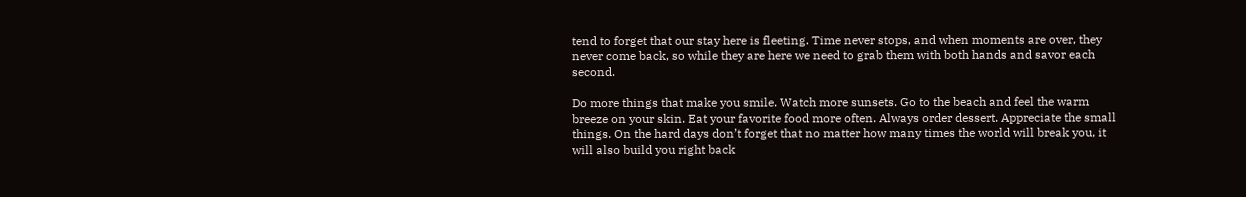tend to forget that our stay here is fleeting. Time never stops, and when moments are over, they never come back, so while they are here we need to grab them with both hands and savor each second.

Do more things that make you smile. Watch more sunsets. Go to the beach and feel the warm breeze on your skin. Eat your favorite food more often. Always order dessert. Appreciate the small things. On the hard days don’t forget that no matter how many times the world will break you, it will also build you right back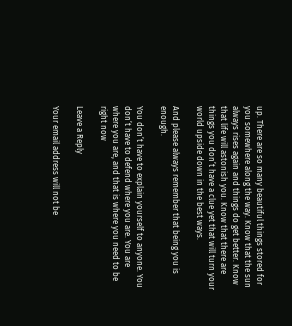up. There are so many beautiful things stored for you somewhere along the way. Know that the sun always rises again and things do get better. Know that life will astonish you. Know that there are things you don’t have a clue yet that will turn your world upside down in the best ways.

And please always remember that being you is enough.

You don’t have to explain yourself to anyone. You don’t have to defend where you are. You are where you are, and that is where you need to be right now

Leave a Reply

Your email address will not be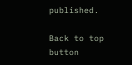published.

Back to top button